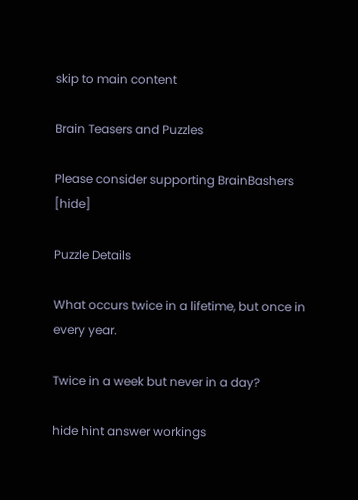skip to main content

Brain Teasers and Puzzles

Please consider supporting BrainBashers [hide]

Puzzle Details

What occurs twice in a lifetime, but once in every year.

Twice in a week but never in a day?

hide hint answer workings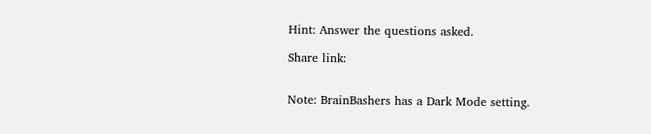Hint: Answer the questions asked.

Share link:


Note: BrainBashers has a Dark Mode setting.